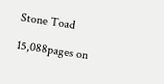Stone Toad

15,088pages on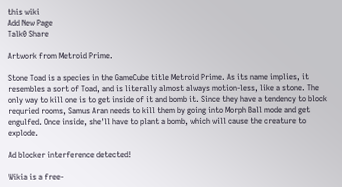this wiki
Add New Page
Talk0 Share

Artwork from Metroid Prime.

Stone Toad is a species in the GameCube title Metroid Prime. As its name implies, it resembles a sort of Toad, and is literally almost always motion-less, like a stone. The only way to kill one is to get inside of it and bomb it. Since they have a tendency to block requried rooms, Samus Aran needs to kill them by going into Morph Ball mode and get engulfed. Once inside, she'll have to plant a bomb, which will cause the creature to explode.

Ad blocker interference detected!

Wikia is a free-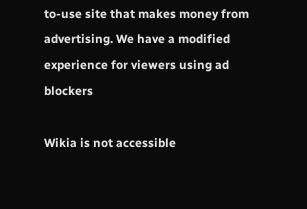to-use site that makes money from advertising. We have a modified experience for viewers using ad blockers

Wikia is not accessible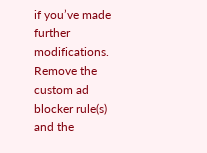if you’ve made further modifications. Remove the custom ad blocker rule(s) and the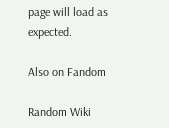page will load as expected.

Also on Fandom

Random Wiki